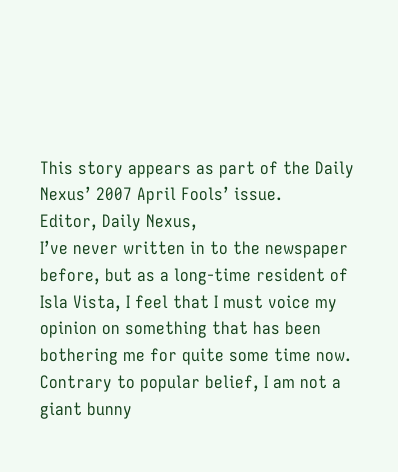This story appears as part of the Daily Nexus’ 2007 April Fools’ issue.
Editor, Daily Nexus,
I’ve never written in to the newspaper before, but as a long-time resident of Isla Vista, I feel that I must voice my opinion on something that has been bothering me for quite some time now. Contrary to popular belief, I am not a giant bunny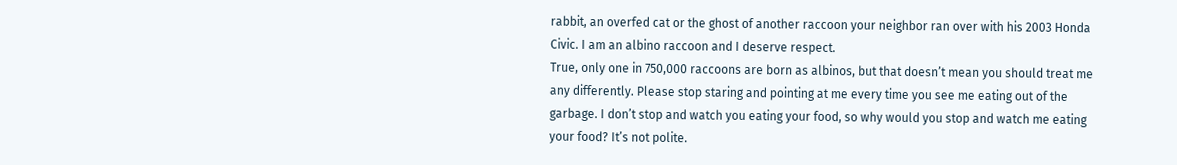rabbit, an overfed cat or the ghost of another raccoon your neighbor ran over with his 2003 Honda Civic. I am an albino raccoon and I deserve respect.
True, only one in 750,000 raccoons are born as albinos, but that doesn’t mean you should treat me any differently. Please stop staring and pointing at me every time you see me eating out of the garbage. I don’t stop and watch you eating your food, so why would you stop and watch me eating your food? It’s not polite.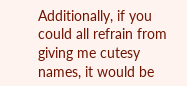Additionally, if you could all refrain from giving me cutesy names, it would be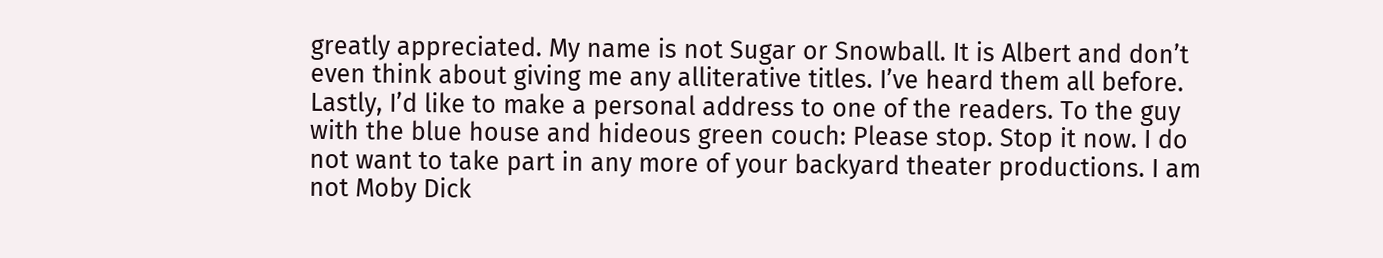greatly appreciated. My name is not Sugar or Snowball. It is Albert and don’t even think about giving me any alliterative titles. I’ve heard them all before.
Lastly, I’d like to make a personal address to one of the readers. To the guy with the blue house and hideous green couch: Please stop. Stop it now. I do not want to take part in any more of your backyard theater productions. I am not Moby Dick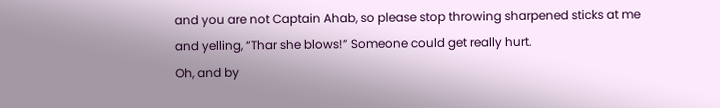and you are not Captain Ahab, so please stop throwing sharpened sticks at me and yelling, “Thar she blows!” Someone could get really hurt.
Oh, and by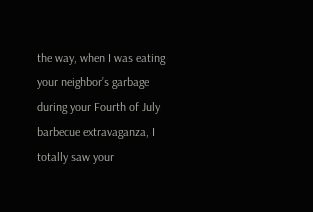the way, when I was eating your neighbor’s garbage during your Fourth of July barbecue extravaganza, I totally saw your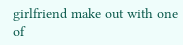girlfriend make out with one of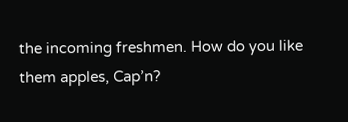the incoming freshmen. How do you like them apples, Cap’n?